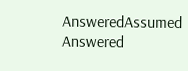AnsweredAssumed Answered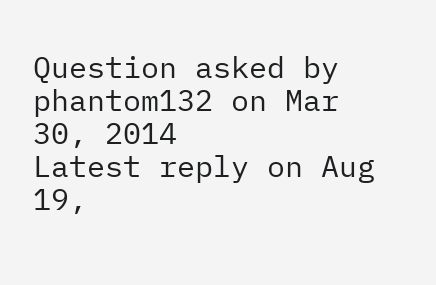Question asked by phantom132 on Mar 30, 2014
Latest reply on Aug 19,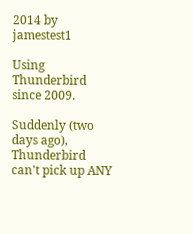2014 by jamestest1

Using Thunderbird since 2009.

Suddenly (two days ago), Thunderbird can't pick up ANY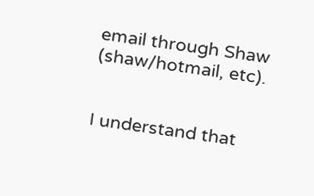email through Shaw (shaw/hotmail, etc).


I understand that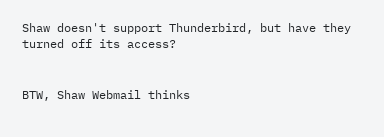Shaw doesn't support Thunderbird, but have they turned off its access?


BTW, Shaw Webmail thinks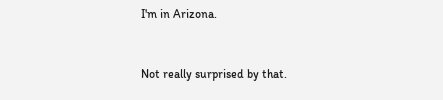I'm in Arizona.


Not really surprised by that.